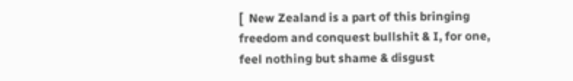[  New Zealand is a part of this bringing freedom and conquest bullshit & I, for one, feel nothing but shame & disgust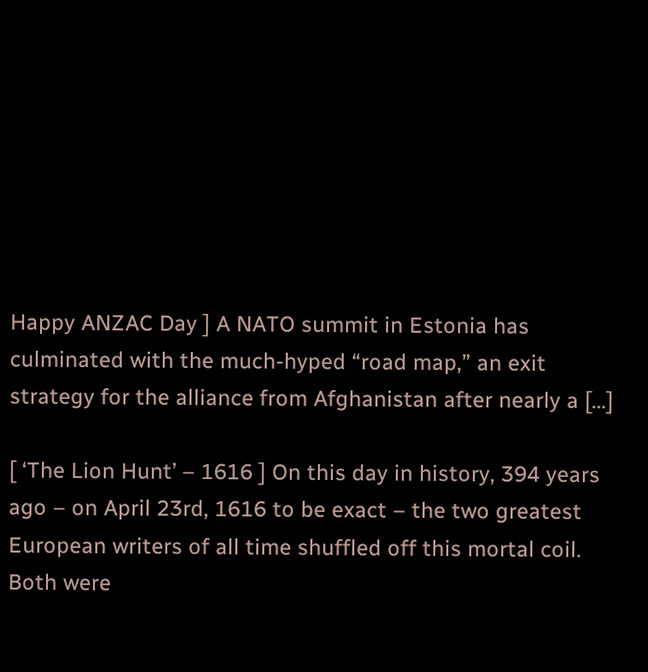Happy ANZAC Day ] A NATO summit in Estonia has culminated with the much-hyped “road map,” an exit strategy for the alliance from Afghanistan after nearly a […]

[ ‘The Lion Hunt’ – 1616 ] On this day in history, 394 years ago – on April 23rd, 1616 to be exact – the two greatest European writers of all time shuffled off this mortal coil. Both were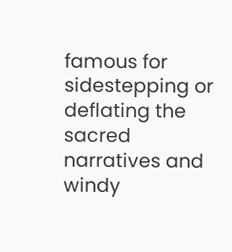famous for sidestepping or deflating the sacred narratives and windy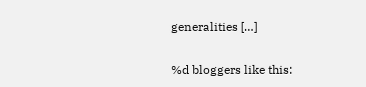generalities […]

%d bloggers like this: